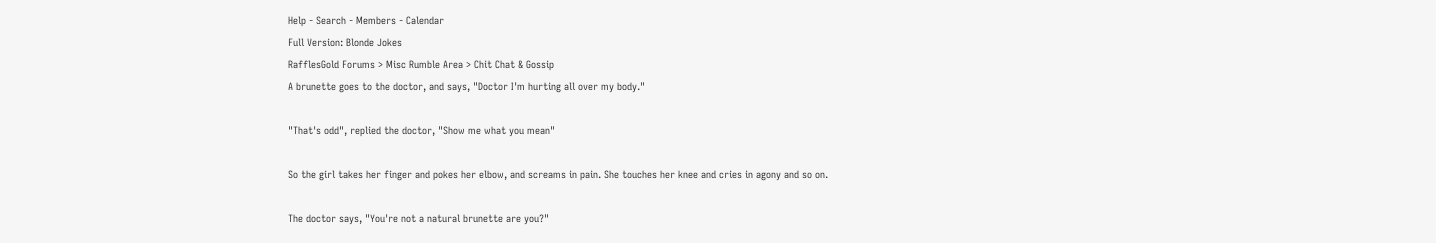Help - Search - Members - Calendar
Full Version: Blonde Jokes
RafflesGold Forums > Misc Rumble Area > Chit Chat & Gossip
A brunette goes to the doctor, and says, "Doctor I'm hurting all over my body."

"That's odd", replied the doctor, "Show me what you mean"

So the girl takes her finger and pokes her elbow, and screams in pain. She touches her knee and cries in agony and so on.

The doctor says, "You're not a natural brunette are you?"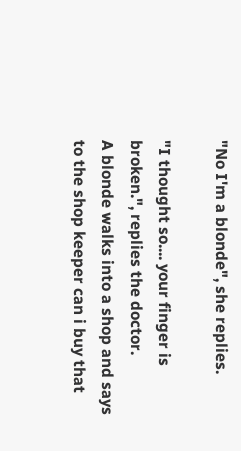"No I'm a blonde", she replies.

"I thought so.... your finger is broken.", replies the doctor.
A blonde walks into a shop and says to the shop keeper can i buy that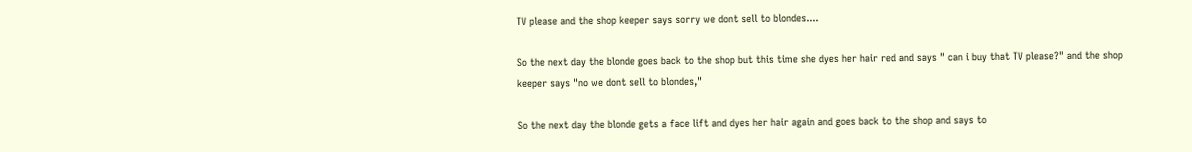TV please and the shop keeper says sorry we dont sell to blondes....

So the next day the blonde goes back to the shop but this time she dyes her hair red and says " can i buy that TV please?" and the shop keeper says "no we dont sell to blondes,"

So the next day the blonde gets a face lift and dyes her hair again and goes back to the shop and says to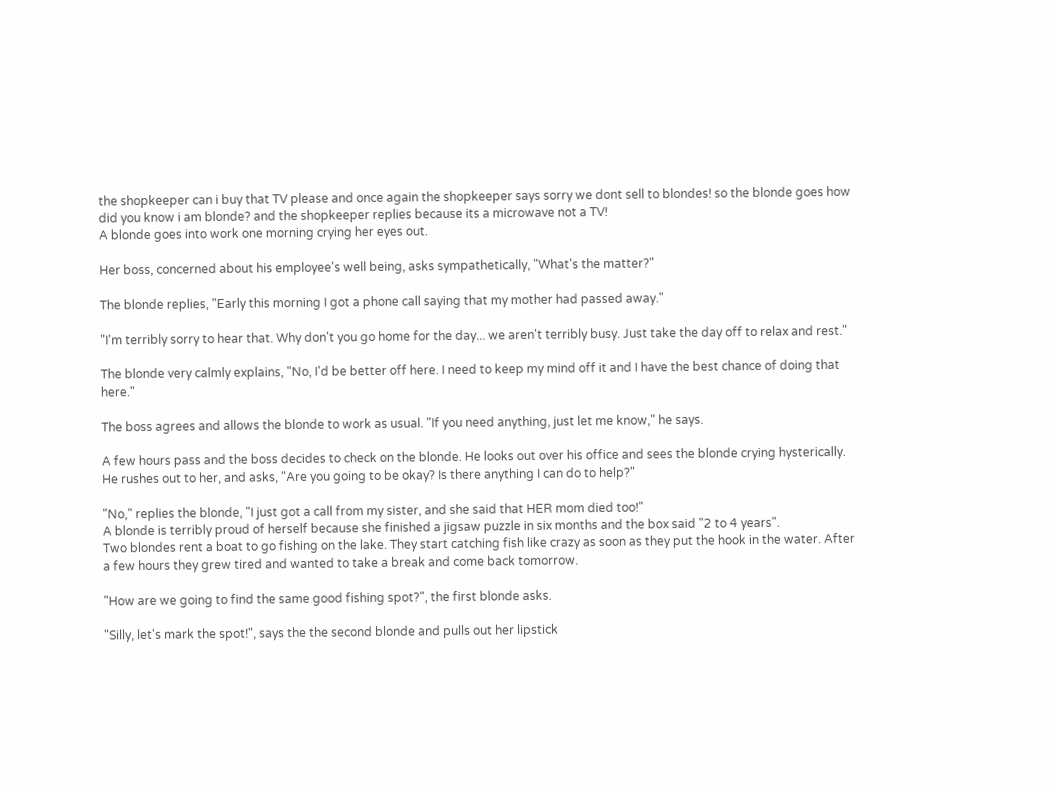the shopkeeper can i buy that TV please and once again the shopkeeper says sorry we dont sell to blondes! so the blonde goes how did you know i am blonde? and the shopkeeper replies because its a microwave not a TV!
A blonde goes into work one morning crying her eyes out.

Her boss, concerned about his employee's well being, asks sympathetically, "What's the matter?"

The blonde replies, "Early this morning I got a phone call saying that my mother had passed away."

"I'm terribly sorry to hear that. Why don't you go home for the day... we aren't terribly busy. Just take the day off to relax and rest."

The blonde very calmly explains, "No, I'd be better off here. I need to keep my mind off it and I have the best chance of doing that here."

The boss agrees and allows the blonde to work as usual. "If you need anything, just let me know," he says.

A few hours pass and the boss decides to check on the blonde. He looks out over his office and sees the blonde crying hysterically. He rushes out to her, and asks, "Are you going to be okay? Is there anything I can do to help?"

"No," replies the blonde, "I just got a call from my sister, and she said that HER mom died too!"
A blonde is terribly proud of herself because she finished a jigsaw puzzle in six months and the box said "2 to 4 years".
Two blondes rent a boat to go fishing on the lake. They start catching fish like crazy as soon as they put the hook in the water. After a few hours they grew tired and wanted to take a break and come back tomorrow.

"How are we going to find the same good fishing spot?", the first blonde asks.

"Silly, let's mark the spot!", says the the second blonde and pulls out her lipstick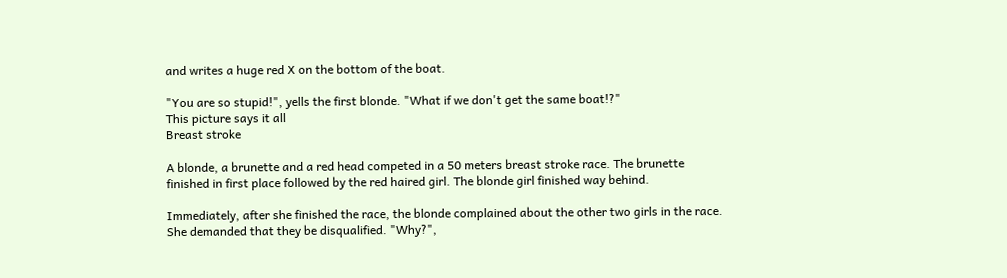and writes a huge red X on the bottom of the boat.

"You are so stupid!", yells the first blonde. "What if we don't get the same boat!?"
This picture says it all
Breast stroke

A blonde, a brunette and a red head competed in a 50 meters breast stroke race. The brunette finished in first place followed by the red haired girl. The blonde girl finished way behind.

Immediately, after she finished the race, the blonde complained about the other two girls in the race. She demanded that they be disqualified. "Why?",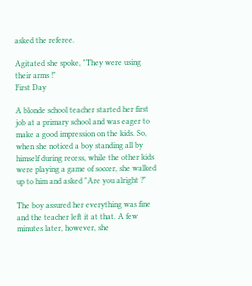asked the referee.

Agitated she spoke, "They were using their arms !"
First Day

A blonde school teacher started her first job at a primary school and was eager to make a good impression on the kids. So, when she noticed a boy standing all by himself during recess, while the other kids were playing a game of soccer, she walked up to him and asked "Are you alright ?"

The boy assured her everything was fine and the teacher left it at that. A few minutes later, however, she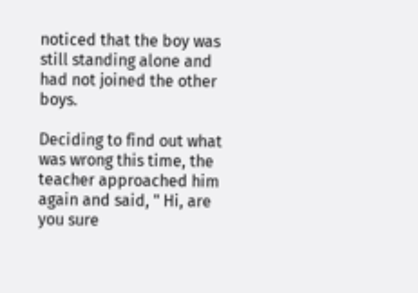noticed that the boy was still standing alone and had not joined the other boys.

Deciding to find out what was wrong this time, the teacher approached him again and said, " Hi, are you sure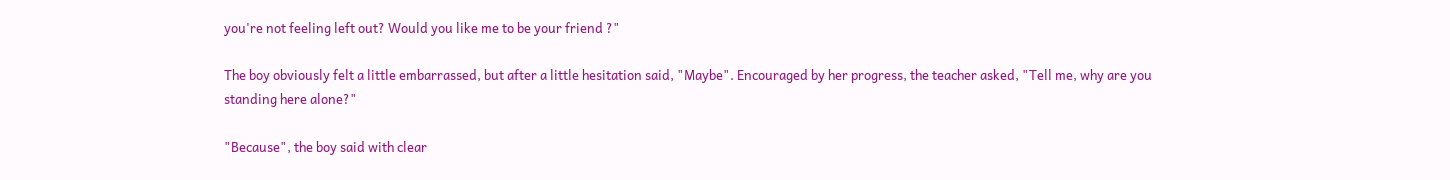you're not feeling left out? Would you like me to be your friend ?"

The boy obviously felt a little embarrassed, but after a little hesitation said, "Maybe". Encouraged by her progress, the teacher asked, "Tell me, why are you standing here alone?"

"Because", the boy said with clear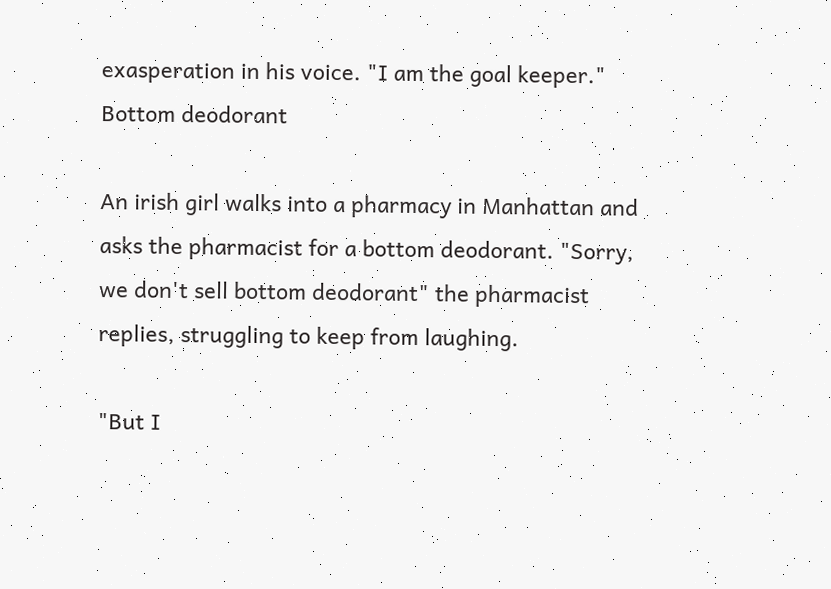exasperation in his voice. "I am the goal keeper."
Bottom deodorant

An irish girl walks into a pharmacy in Manhattan and asks the pharmacist for a bottom deodorant. "Sorry, we don't sell bottom deodorant" the pharmacist replies, struggling to keep from laughing.

"But I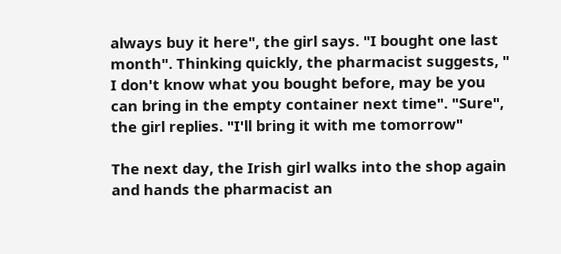always buy it here", the girl says. "I bought one last month". Thinking quickly, the pharmacist suggests, " I don't know what you bought before, may be you can bring in the empty container next time". "Sure", the girl replies. "I'll bring it with me tomorrow"

The next day, the Irish girl walks into the shop again and hands the pharmacist an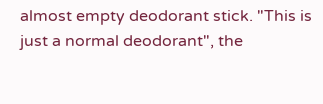almost empty deodorant stick. "This is just a normal deodorant", the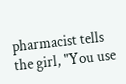pharmacist tells the girl, "You use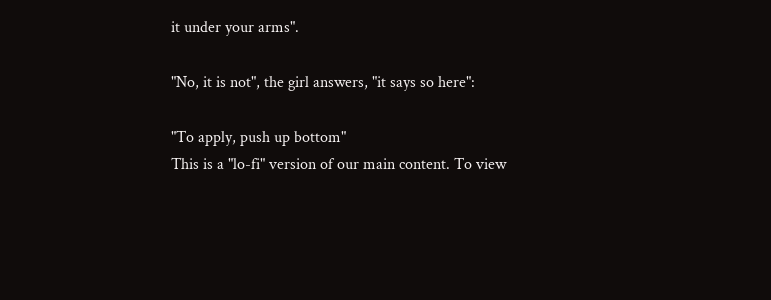it under your arms".

"No, it is not", the girl answers, "it says so here":

"To apply, push up bottom"
This is a "lo-fi" version of our main content. To view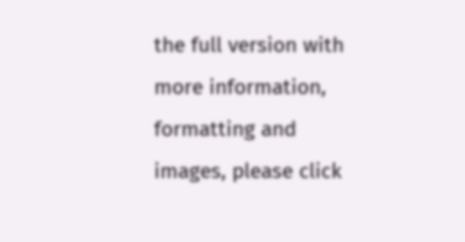the full version with more information, formatting and images, please click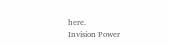here.
Invision Power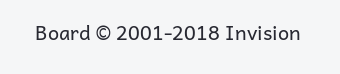Board © 2001-2018 Invision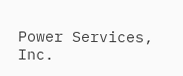Power Services, Inc.